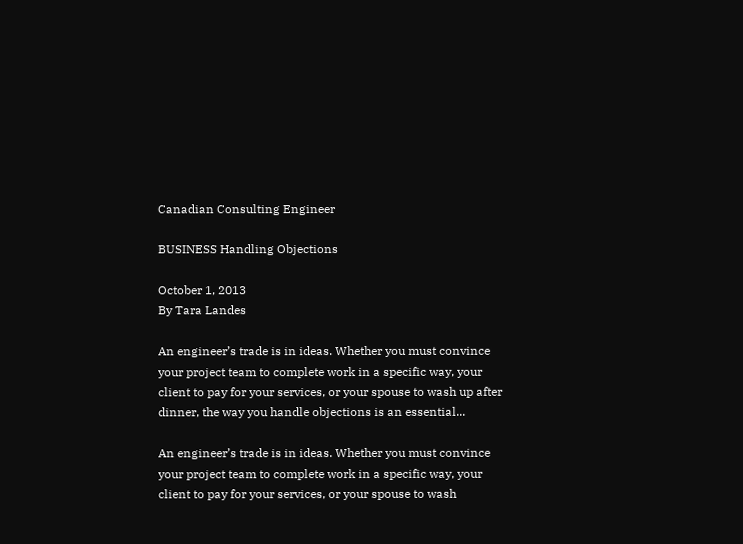Canadian Consulting Engineer

BUSINESS Handling Objections

October 1, 2013
By Tara Landes

An engineer’s trade is in ideas. Whether you must convince your project team to complete work in a specific way, your client to pay for your services, or your spouse to wash up after dinner, the way you handle objections is an essential...

An engineer’s trade is in ideas. Whether you must convince your project team to complete work in a specific way, your client to pay for your services, or your spouse to wash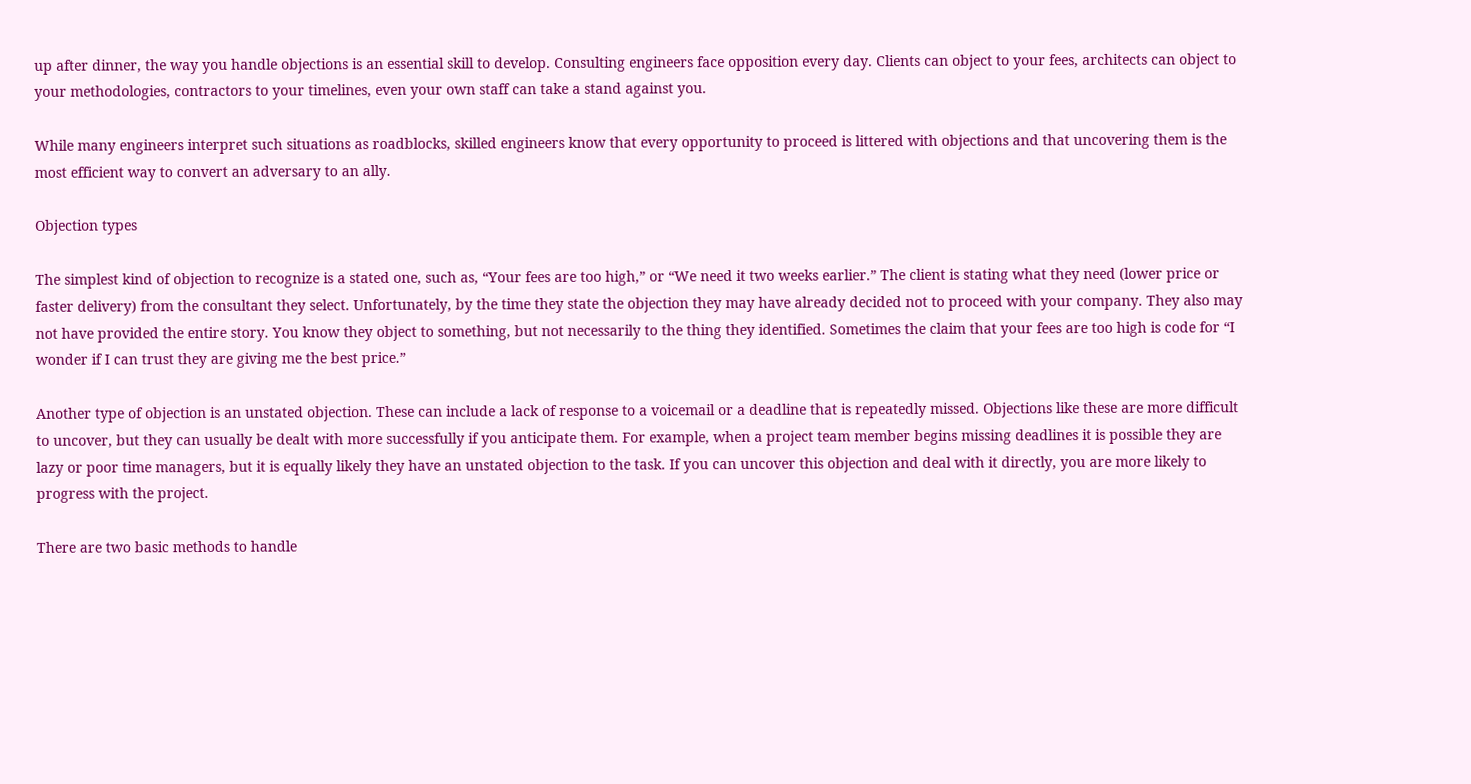up after dinner, the way you handle objections is an essential skill to develop. Consulting engineers face opposition every day. Clients can object to your fees, architects can object to your methodologies, contractors to your timelines, even your own staff can take a stand against you.

While many engineers interpret such situations as roadblocks, skilled engineers know that every opportunity to proceed is littered with objections and that uncovering them is the most efficient way to convert an adversary to an ally.

Objection types

The simplest kind of objection to recognize is a stated one, such as, “Your fees are too high,” or “We need it two weeks earlier.” The client is stating what they need (lower price or faster delivery) from the consultant they select. Unfortunately, by the time they state the objection they may have already decided not to proceed with your company. They also may not have provided the entire story. You know they object to something, but not necessarily to the thing they identified. Sometimes the claim that your fees are too high is code for “I wonder if I can trust they are giving me the best price.”

Another type of objection is an unstated objection. These can include a lack of response to a voicemail or a deadline that is repeatedly missed. Objections like these are more difficult to uncover, but they can usually be dealt with more successfully if you anticipate them. For example, when a project team member begins missing deadlines it is possible they are lazy or poor time managers, but it is equally likely they have an unstated objection to the task. If you can uncover this objection and deal with it directly, you are more likely to progress with the project.

There are two basic methods to handle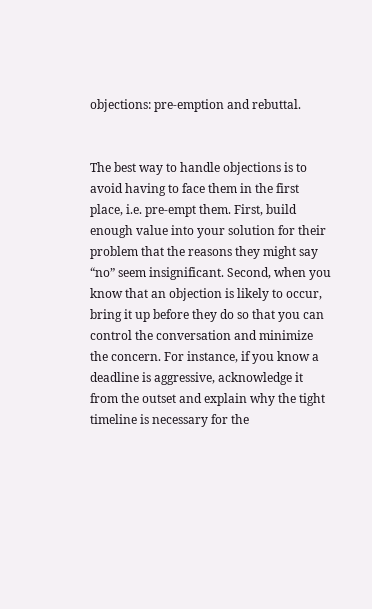objections: pre-emption and rebuttal.


The best way to handle objections is to avoid having to face them in the first place, i.e. pre-empt them. First, build enough value into your solution for their problem that the reasons they might say “no” seem insignificant. Second, when you know that an objection is likely to occur, bring it up before they do so that you can control the conversation and minimize the concern. For instance, if you know a deadline is aggressive, acknowledge it from the outset and explain why the tight timeline is necessary for the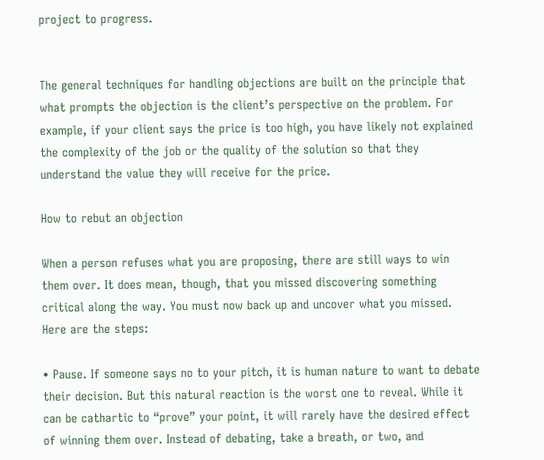project to progress.


The general techniques for handling objections are built on the principle that what prompts the objection is the client’s perspective on the problem. For example, if your client says the price is too high, you have likely not explained the complexity of the job or the quality of the solution so that they understand the value they will receive for the price.

How to rebut an objection

When a person refuses what you are proposing, there are still ways to win them over. It does mean, though, that you missed discovering something critical along the way. You must now back up and uncover what you missed. Here are the steps:

• Pause. If someone says no to your pitch, it is human nature to want to debate their decision. But this natural reaction is the worst one to reveal. While it can be cathartic to “prove” your point, it will rarely have the desired effect of winning them over. Instead of debating, take a breath, or two, and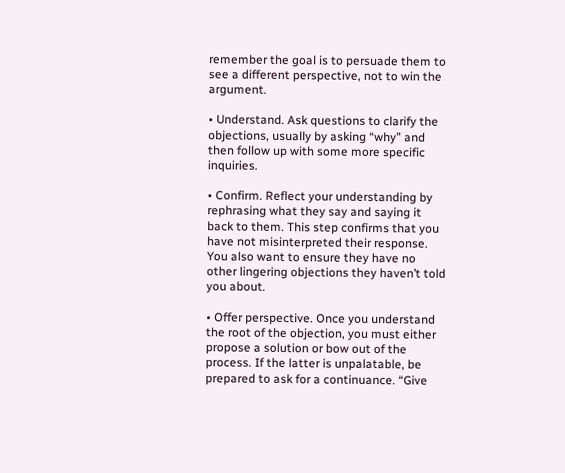remember the goal is to persuade them to see a different perspective, not to win the argument.

• Understand. Ask questions to clarify the objections, usually by asking “why” and then follow up with some more specific inquiries.

• Confirm. Reflect your understanding by rephrasing what they say and saying it back to them. This step confirms that you have not misinterpreted their response. You also want to ensure they have no other lingering objections they haven’t told you about.

• Offer perspective. Once you understand the root of the objection, you must either propose a solution or bow out of the process. If the latter is unpalatable, be prepared to ask for a continuance. “Give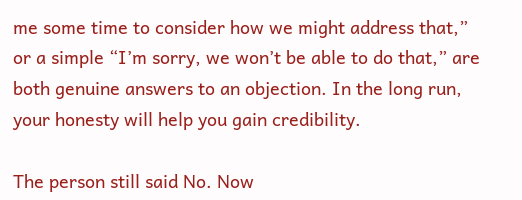me some time to consider how we might address that,” or a simple “I’m sorry, we won’t be able to do that,” are both genuine answers to an objection. In the long run, your honesty will help you gain credibility.

The person still said No. Now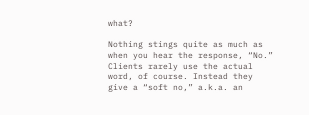what?

Nothing stings quite as much as when you hear the response, “No.” Clients rarely use the actual word, of course. Instead they give a “soft no,” a.k.a. an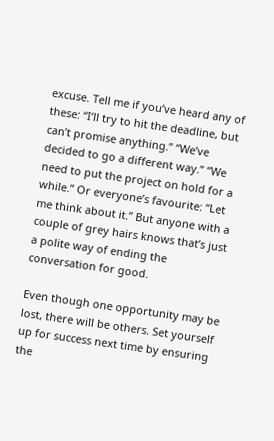excuse. Tell me if you’ve heard any of these: “I’ll try to hit the deadline, but can’t promise anything.” “We’ve decided to go a different way.” “We need to put the project on hold for a while.” Or everyone’s favourite: “Let me think about it.” But anyone with a couple of grey hairs knows that’s just a polite way of ending the conversation for good.

Even though one opportunity may be lost, there will be others. Set yourself up for success next time by ensuring the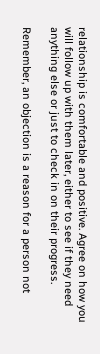relationship is comfortable and positive. Agree on how you will follow up with them later, either to see if they need anything else or just to check in on their progress.

Remember, an objection is a reason for a person not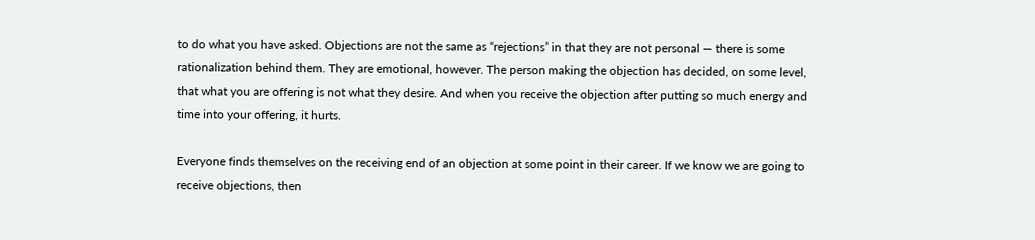to do what you have asked. Objections are not the same as “rejections” in that they are not personal — there is some rationalization behind them. They are emotional, however. The person making the objection has decided, on some level, that what you are offering is not what they desire. And when you receive the objection after putting so much energy and time into your offering, it hurts.

Everyone finds themselves on the receiving end of an objection at some point in their career. If we know we are going to receive objections, then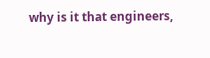why is it that engineers,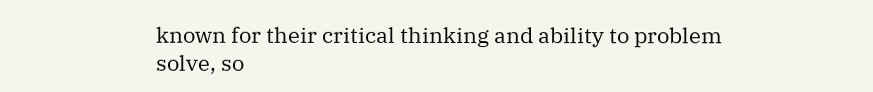known for their critical thinking and ability to problem solve, so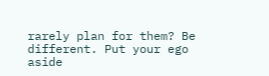rarely plan for them? Be different. Put your ego aside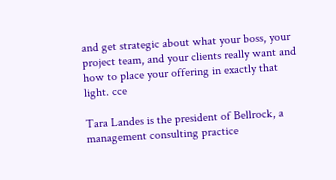and get strategic about what your boss, your project team, and your clients really want and how to place your offering in exactly that light. cce

Tara Landes is the president of Bellrock, a management consulting practice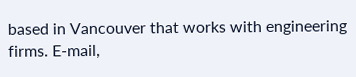based in Vancouver that works with engineering firms. E-mail,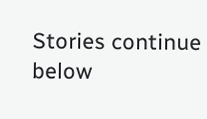Stories continue below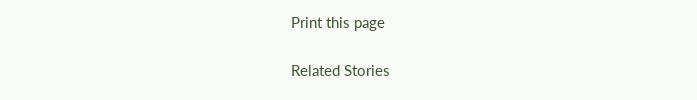Print this page

Related Stories